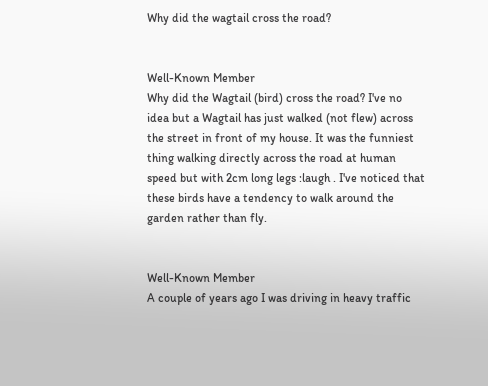Why did the wagtail cross the road?


Well-Known Member
Why did the Wagtail (bird) cross the road? I've no idea but a Wagtail has just walked (not flew) across the street in front of my house. It was the funniest thing walking directly across the road at human speed but with 2cm long legs :laugh . I've noticed that these birds have a tendency to walk around the garden rather than fly.


Well-Known Member
A couple of years ago I was driving in heavy traffic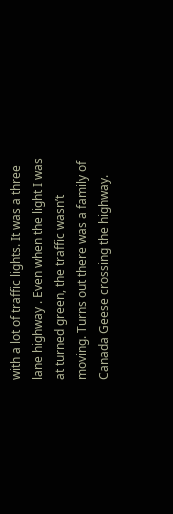with a lot of traffic lights. It was a three lane highway . Even when the light I was at turned green, the traffic wasn’t moving. Turns out there was a family of Canada Geese crossing the highway.